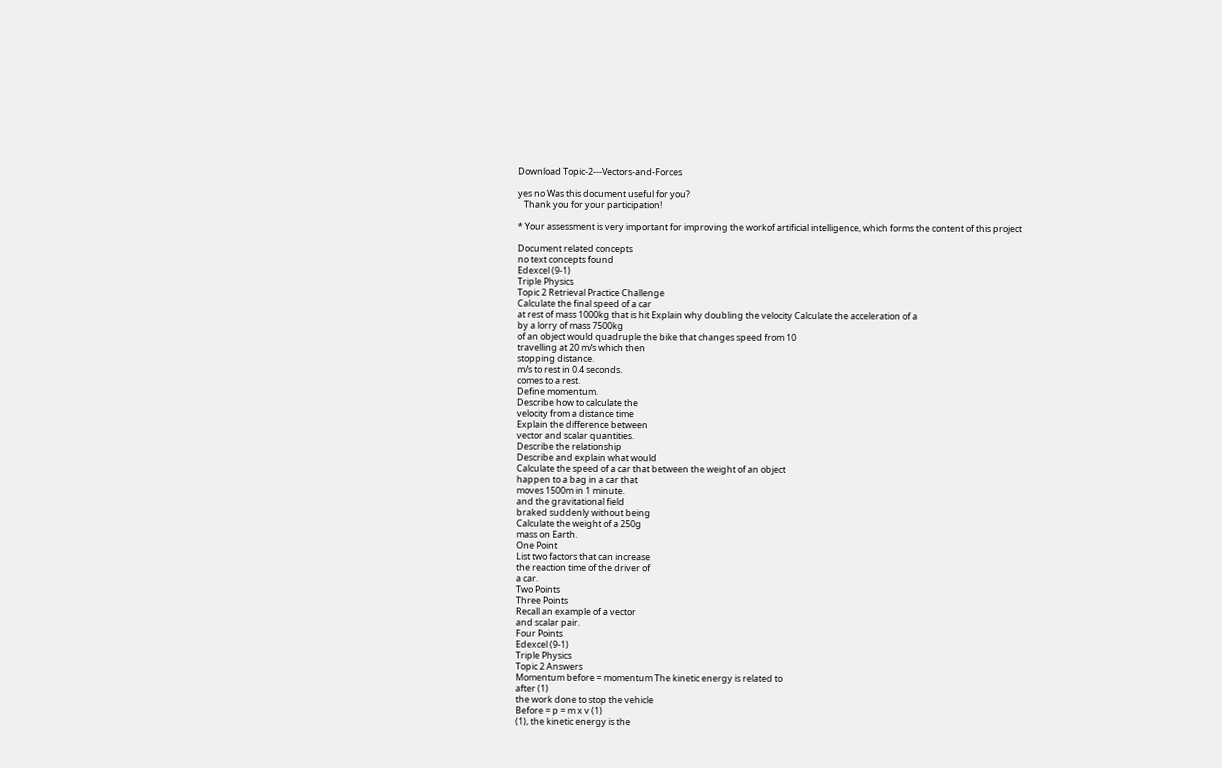Download Topic-2---Vectors-and-Forces

yes no Was this document useful for you?
   Thank you for your participation!

* Your assessment is very important for improving the workof artificial intelligence, which forms the content of this project

Document related concepts
no text concepts found
Edexcel (9-1)
Triple Physics
Topic 2 Retrieval Practice Challenge
Calculate the final speed of a car
at rest of mass 1000kg that is hit Explain why doubling the velocity Calculate the acceleration of a
by a lorry of mass 7500kg
of an object would quadruple the bike that changes speed from 10
travelling at 20 m/s which then
stopping distance.
m/s to rest in 0.4 seconds.
comes to a rest.
Define momentum.
Describe how to calculate the
velocity from a distance time
Explain the difference between
vector and scalar quantities.
Describe the relationship
Describe and explain what would
Calculate the speed of a car that between the weight of an object
happen to a bag in a car that
moves 1500m in 1 minute.
and the gravitational field
braked suddenly without being
Calculate the weight of a 250g
mass on Earth.
One Point
List two factors that can increase
the reaction time of the driver of
a car.
Two Points
Three Points
Recall an example of a vector
and scalar pair.
Four Points
Edexcel (9-1)
Triple Physics
Topic 2 Answers
Momentum before = momentum The kinetic energy is related to
after (1)
the work done to stop the vehicle
Before = p = m x v (1)
(1), the kinetic energy is the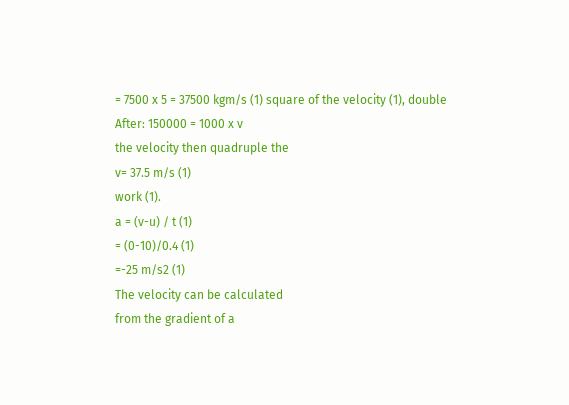= 7500 x 5 = 37500 kgm/s (1) square of the velocity (1), double
After: 150000 = 1000 x v
the velocity then quadruple the
v= 37.5 m/s (1)
work (1).
a = (v-u) / t (1)
= (0-10)/0.4 (1)
=-25 m/s2 (1)
The velocity can be calculated
from the gradient of a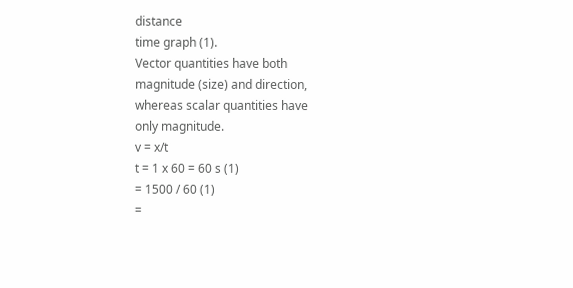distance
time graph (1).
Vector quantities have both
magnitude (size) and direction,
whereas scalar quantities have
only magnitude.
v = x/t
t = 1 x 60 = 60 s (1)
= 1500 / 60 (1)
=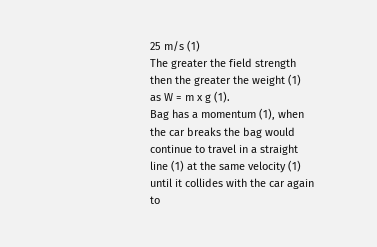25 m/s (1)
The greater the field strength
then the greater the weight (1)
as W = m x g (1).
Bag has a momentum (1), when
the car breaks the bag would
continue to travel in a straight
line (1) at the same velocity (1)
until it collides with the car again
to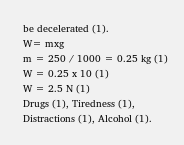be decelerated (1).
W= mxg
m = 250 / 1000 = 0.25 kg (1)
W = 0.25 x 10 (1)
W = 2.5 N (1)
Drugs (1), Tiredness (1),
Distractions (1), Alcohol (1).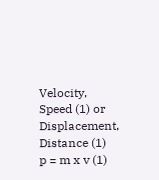Velocity, Speed (1) or
Displacement, Distance (1)
p = m x v (1)